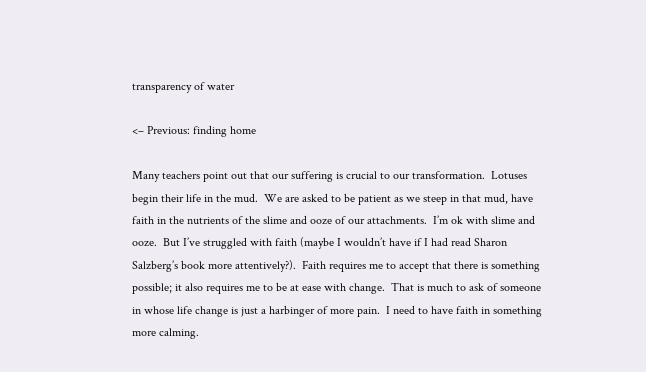transparency of water

<– Previous: finding home

Many teachers point out that our suffering is crucial to our transformation.  Lotuses begin their life in the mud.  We are asked to be patient as we steep in that mud, have faith in the nutrients of the slime and ooze of our attachments.  I’m ok with slime and ooze.  But I’ve struggled with faith (maybe I wouldn’t have if I had read Sharon Salzberg’s book more attentively?).  Faith requires me to accept that there is something possible; it also requires me to be at ease with change.  That is much to ask of someone in whose life change is just a harbinger of more pain.  I need to have faith in something more calming.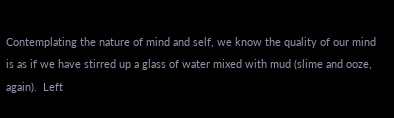Contemplating the nature of mind and self, we know the quality of our mind is as if we have stirred up a glass of water mixed with mud (slime and ooze, again).  Left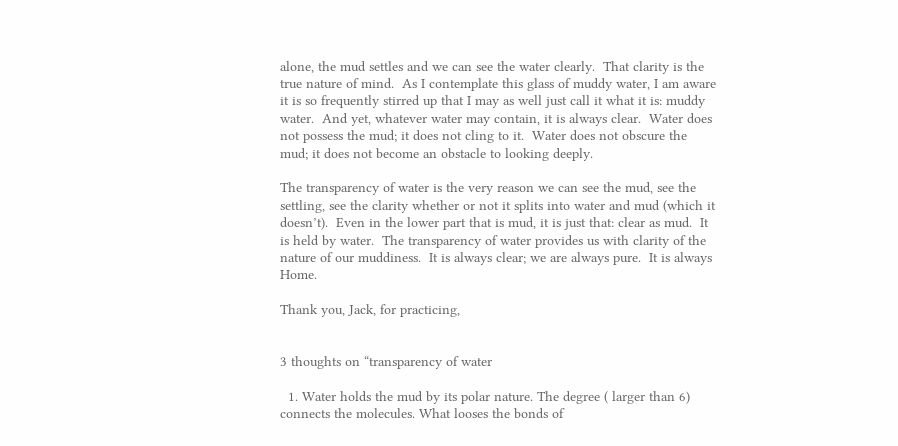alone, the mud settles and we can see the water clearly.  That clarity is the true nature of mind.  As I contemplate this glass of muddy water, I am aware it is so frequently stirred up that I may as well just call it what it is: muddy water.  And yet, whatever water may contain, it is always clear.  Water does not possess the mud; it does not cling to it.  Water does not obscure the mud; it does not become an obstacle to looking deeply.

The transparency of water is the very reason we can see the mud, see the settling, see the clarity whether or not it splits into water and mud (which it doesn’t).  Even in the lower part that is mud, it is just that: clear as mud.  It is held by water.  The transparency of water provides us with clarity of the nature of our muddiness.  It is always clear; we are always pure.  It is always Home.

Thank you, Jack, for practicing,


3 thoughts on “transparency of water

  1. Water holds the mud by its polar nature. The degree ( larger than 6) connects the molecules. What looses the bonds of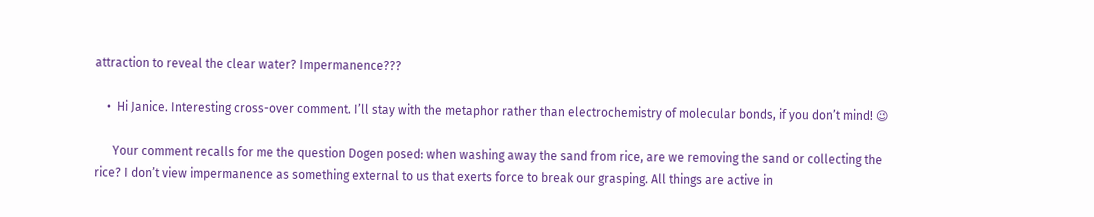attraction to reveal the clear water? Impermanence???

    •  Hi Janice. Interesting cross-over comment. I’ll stay with the metaphor rather than electrochemistry of molecular bonds, if you don’t mind! 😉

      Your comment recalls for me the question Dogen posed: when washing away the sand from rice, are we removing the sand or collecting the rice? I don’t view impermanence as something external to us that exerts force to break our grasping. All things are active in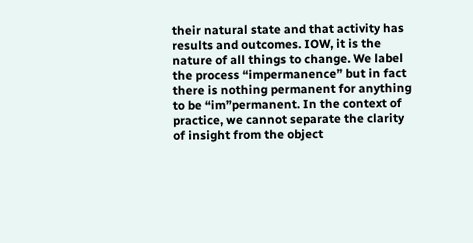their natural state and that activity has results and outcomes. IOW, it is the nature of all things to change. We label the process “impermanence” but in fact there is nothing permanent for anything to be “im”permanent. In the context of practice, we cannot separate the clarity of insight from the object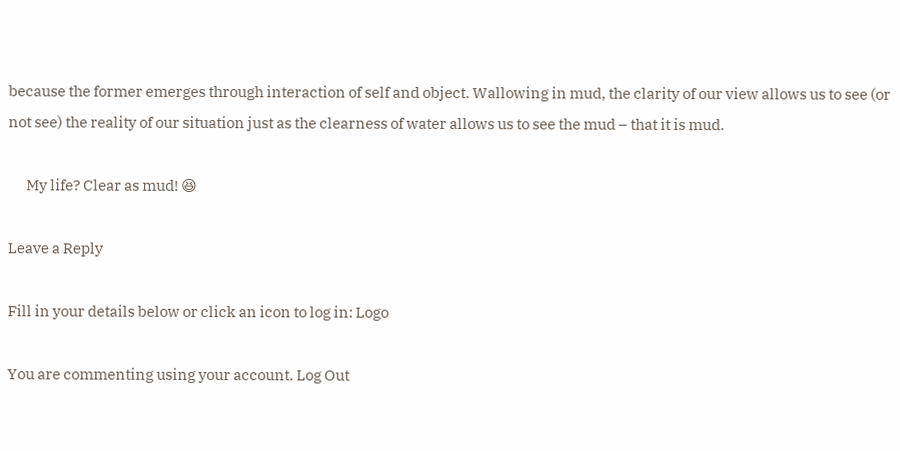because the former emerges through interaction of self and object. Wallowing in mud, the clarity of our view allows us to see (or not see) the reality of our situation just as the clearness of water allows us to see the mud – that it is mud.

      My life? Clear as mud! 😆

Leave a Reply

Fill in your details below or click an icon to log in: Logo

You are commenting using your account. Log Out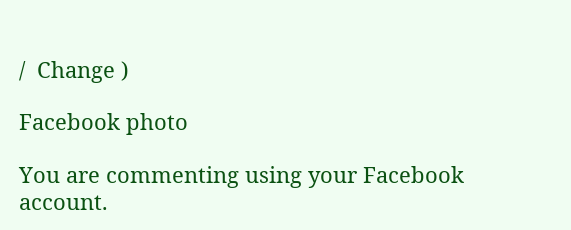/  Change )

Facebook photo

You are commenting using your Facebook account.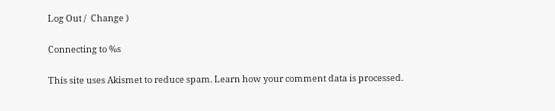Log Out /  Change )

Connecting to %s

This site uses Akismet to reduce spam. Learn how your comment data is processed.